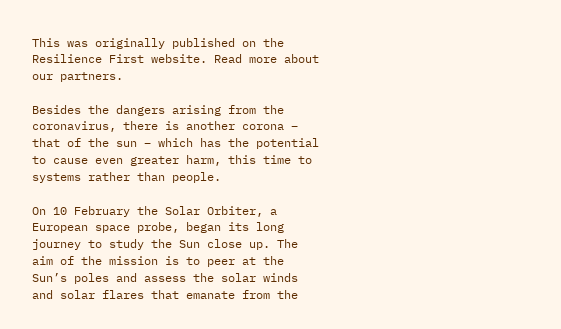This was originally published on the Resilience First website. Read more about our partners.

Besides the dangers arising from the coronavirus, there is another corona – that of the sun – which has the potential to cause even greater harm, this time to systems rather than people.

On 10 February the Solar Orbiter, a European space probe, began its long journey to study the Sun close up. The aim of the mission is to peer at the Sun’s poles and assess the solar winds and solar flares that emanate from the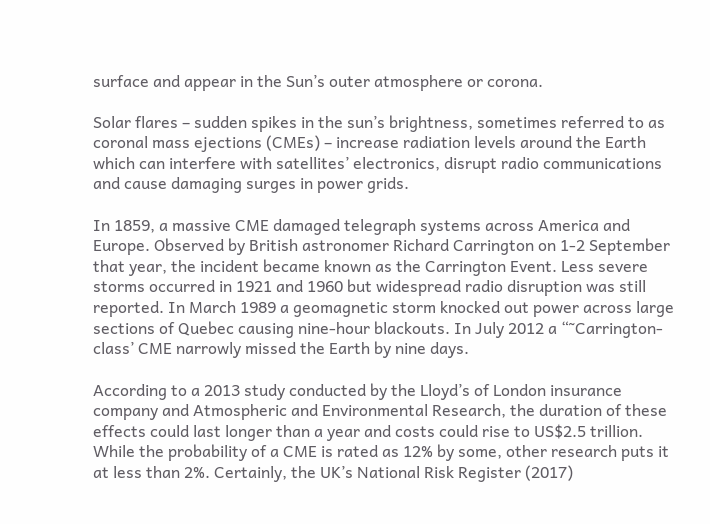surface and appear in the Sun’s outer atmosphere or corona.

Solar flares – sudden spikes in the sun’s brightness, sometimes referred to as coronal mass ejections (CMEs) – increase radiation levels around the Earth which can interfere with satellites’ electronics, disrupt radio communications and cause damaging surges in power grids.

In 1859, a massive CME damaged telegraph systems across America and Europe. Observed by British astronomer Richard Carrington on 1-2 September that year, the incident became known as the Carrington Event. Less severe storms occurred in 1921 and 1960 but widespread radio disruption was still reported. In March 1989 a geomagnetic storm knocked out power across large sections of Quebec causing nine-hour blackouts. In July 2012 a “˜Carrington-class’ CME narrowly missed the Earth by nine days.

According to a 2013 study conducted by the Lloyd’s of London insurance company and Atmospheric and Environmental Research, the duration of these effects could last longer than a year and costs could rise to US$2.5 trillion. While the probability of a CME is rated as 12% by some, other research puts it at less than 2%. Certainly, the UK’s National Risk Register (2017)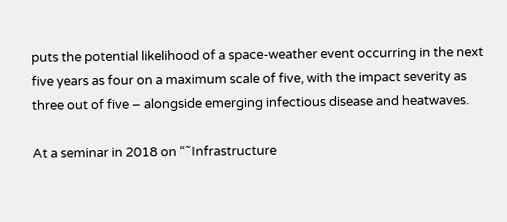puts the potential likelihood of a space-weather event occurring in the next five years as four on a maximum scale of five, with the impact severity as three out of five – alongside emerging infectious disease and heatwaves.

At a seminar in 2018 on “˜Infrastructure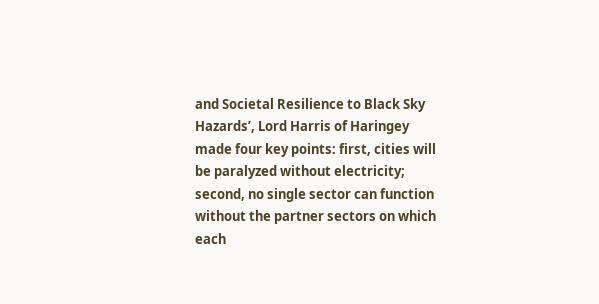and Societal Resilience to Black Sky Hazards’, Lord Harris of Haringey made four key points: first, cities will be paralyzed without electricity; second, no single sector can function without the partner sectors on which each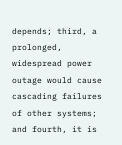depends; third, a prolonged, widespread power outage would cause cascading failures of other systems; and fourth, it is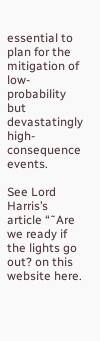essential to plan for the mitigation of low-probability but devastatingly high-consequence events.

See Lord Harris’s article “˜Are we ready if the lights go out? on this website here.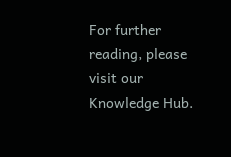For further reading, please visit our Knowledge Hub.